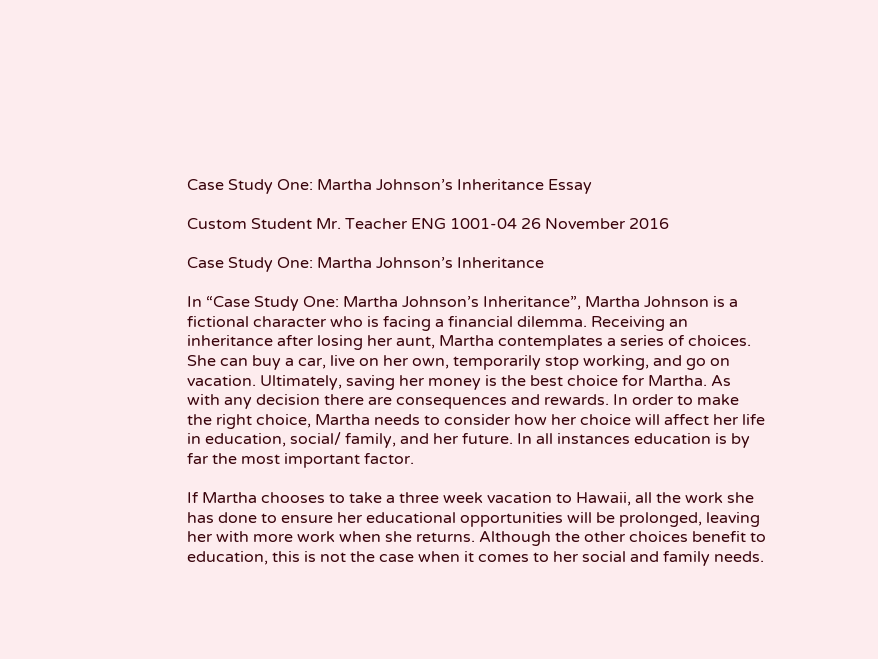Case Study One: Martha Johnson’s Inheritance Essay

Custom Student Mr. Teacher ENG 1001-04 26 November 2016

Case Study One: Martha Johnson’s Inheritance

In “Case Study One: Martha Johnson’s Inheritance”, Martha Johnson is a fictional character who is facing a financial dilemma. Receiving an inheritance after losing her aunt, Martha contemplates a series of choices. She can buy a car, live on her own, temporarily stop working, and go on vacation. Ultimately, saving her money is the best choice for Martha. As with any decision there are consequences and rewards. In order to make the right choice, Martha needs to consider how her choice will affect her life in education, social/ family, and her future. In all instances education is by far the most important factor.

If Martha chooses to take a three week vacation to Hawaii, all the work she has done to ensure her educational opportunities will be prolonged, leaving her with more work when she returns. Although the other choices benefit to education, this is not the case when it comes to her social and family needs.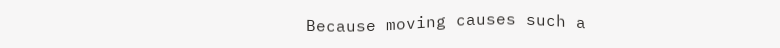Because moving causes such a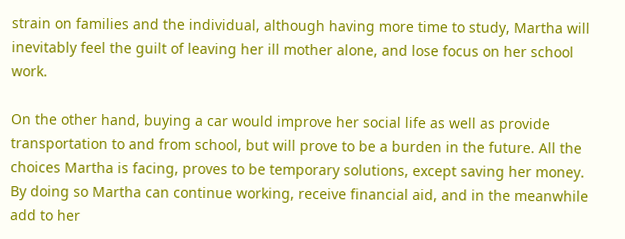strain on families and the individual, although having more time to study, Martha will inevitably feel the guilt of leaving her ill mother alone, and lose focus on her school work.

On the other hand, buying a car would improve her social life as well as provide transportation to and from school, but will prove to be a burden in the future. All the choices Martha is facing, proves to be temporary solutions, except saving her money. By doing so Martha can continue working, receive financial aid, and in the meanwhile add to her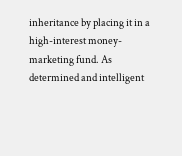inheritance by placing it in a high-interest money-marketing fund. As determined and intelligent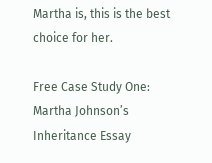Martha is, this is the best choice for her.

Free Case Study One: Martha Johnson’s Inheritance Essay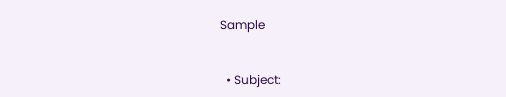Sample


  • Subject: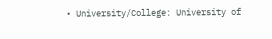• University/College: University of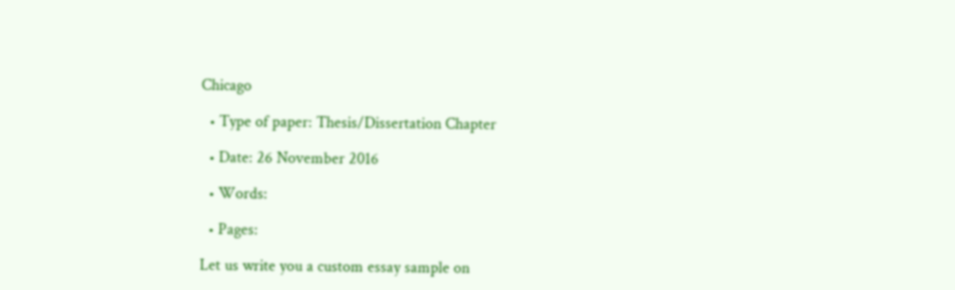Chicago

  • Type of paper: Thesis/Dissertation Chapter

  • Date: 26 November 2016

  • Words:

  • Pages:

Let us write you a custom essay sample on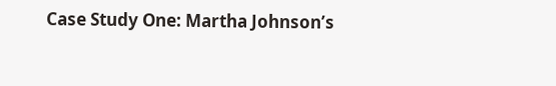Case Study One: Martha Johnson’s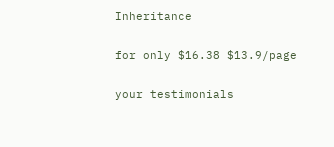Inheritance

for only $16.38 $13.9/page

your testimonials